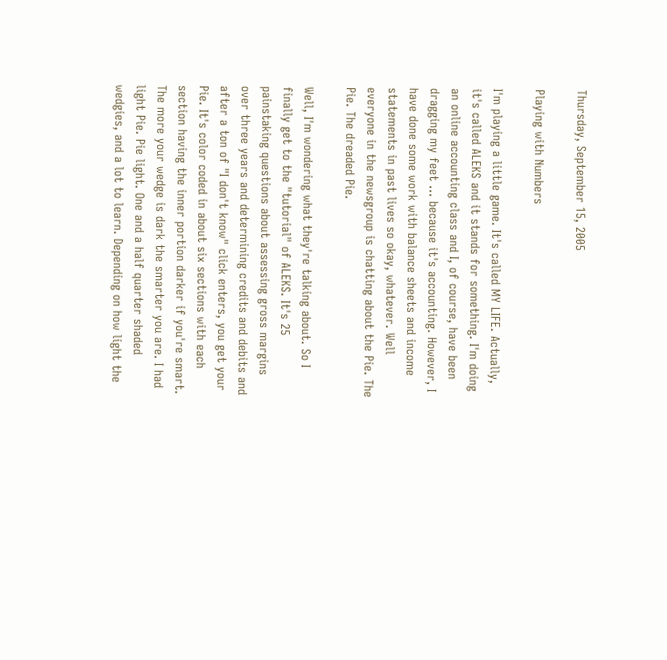Thursday, September 15, 2005

Playing with Numbers

I'm playing a little game. It's called MY LIFE. Actually, it's called ALEKS and it stands for something. I'm doing an online accounting class and I, of course, have been dragging my feet ... because it's accounting. However, I have done some work with balance sheets and income statements in past lives so okay, whatever. Well everyone in the newsgroup is chatting about the Pie. The Pie. The dreaded Pie.

Well, I'm wondering what they're talking about. So I finally get to the "tutorial" of ALEKS. It's 25 painstaking questions about assessing gross margins over three years and determining credits and debits and after a ton of "I don't know" click enters, you get your Pie. It's color coded in about six sections with each section having the inner portion darker if you're smart. The more your wedge is dark the smarter you are. I had light Pie. Pie light. One and a half quarter shaded wedgies, and a lot to learn. Depending on how light the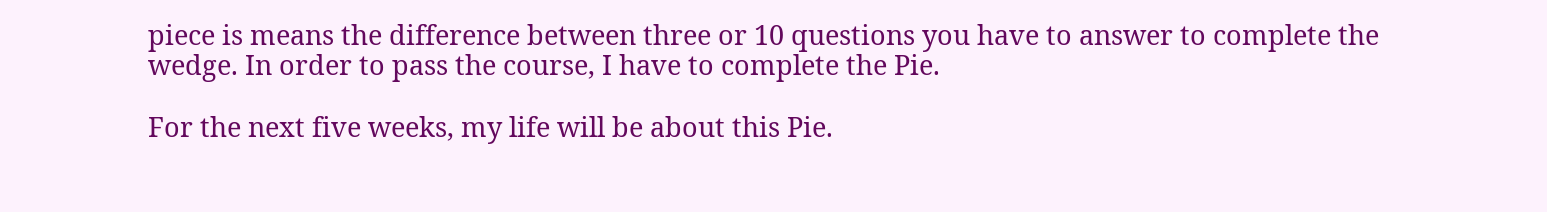piece is means the difference between three or 10 questions you have to answer to complete the wedge. In order to pass the course, I have to complete the Pie.

For the next five weeks, my life will be about this Pie.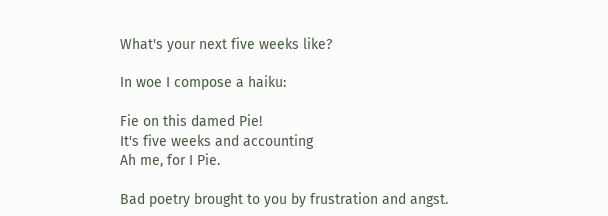What's your next five weeks like?

In woe I compose a haiku:

Fie on this damed Pie!
It's five weeks and accounting
Ah me, for I Pie.

Bad poetry brought to you by frustration and angst.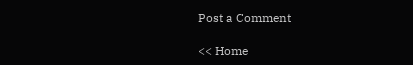Post a Comment

<< Home